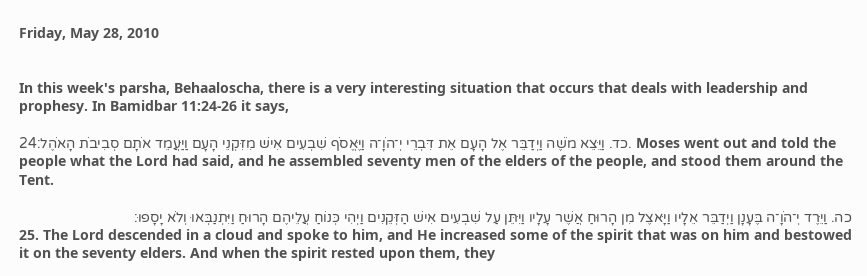Friday, May 28, 2010


In this week's parsha, Behaaloscha, there is a very interesting situation that occurs that deals with leadership and prophesy. In Bamidbar 11:24-26 it says,

כד. וַיֵּצֵא מֹשֶׁה וַיְדַבֵּר אֶל הָעָם אֵת דִּבְרֵי יְ־הֹוָ־ה וַיֶּאֱסֹף שִׁבְעִים אִישׁ מִזִּקְנֵי הָעָם וַיַּעֲמֵד אֹתָם סְבִיבֹת הָאֹהֶל:24. Moses went out and told the people what the Lord had said, and he assembled seventy men of the elders of the people, and stood them around the Tent.

כה. וַיֵּרֶד יְ־הֹוָ־ה בֶּעָנָן וַיְדַבֵּר אֵלָיו וַיָּאצֶל מִן הָרוּחַ אֲשֶׁר עָלָיו וַיִּתֵּן עַל שִׁבְעִים אִישׁ הַזְּקֵנִים וַיְהִי כְּנוֹחַ עֲלֵיהֶם הָרוּחַ וַיִּתְנַבְּאוּ וְלֹא יָסָפוּ:
25. The Lord descended in a cloud and spoke to him, and He increased some of the spirit that was on him and bestowed it on the seventy elders. And when the spirit rested upon them, they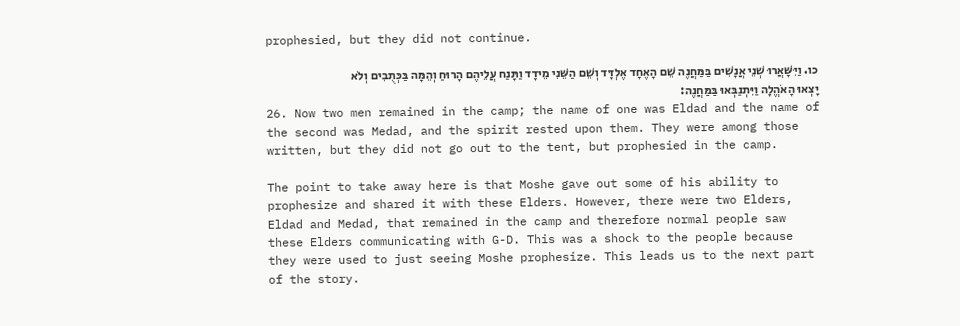prophesied, but they did not continue.

כו. וַיִּשָּׁאֲרוּ שְׁנֵי אֲנָשִׁים בַּמַּחֲנֶה שֵׁם הָאֶחָד אֶלְדָּד וְשֵׁם הַשֵּׁנִי מֵידָד וַתָּנַח עֲלֵיהֶם הָרוּחַ וְהֵמָּה בַּכְּתֻבִים וְלֹא יָצְאוּ הָאֹהֱלָה וַיִּתְנַבְּאוּ בַּמַּחֲנֶה:
26. Now two men remained in the camp; the name of one was Eldad and the name of the second was Medad, and the spirit rested upon them. They were among those written, but they did not go out to the tent, but prophesied in the camp.

The point to take away here is that Moshe gave out some of his ability to prophesize and shared it with these Elders. However, there were two Elders, Eldad and Medad, that remained in the camp and therefore normal people saw these Elders communicating with G-D. This was a shock to the people because they were used to just seeing Moshe prophesize. This leads us to the next part of the story.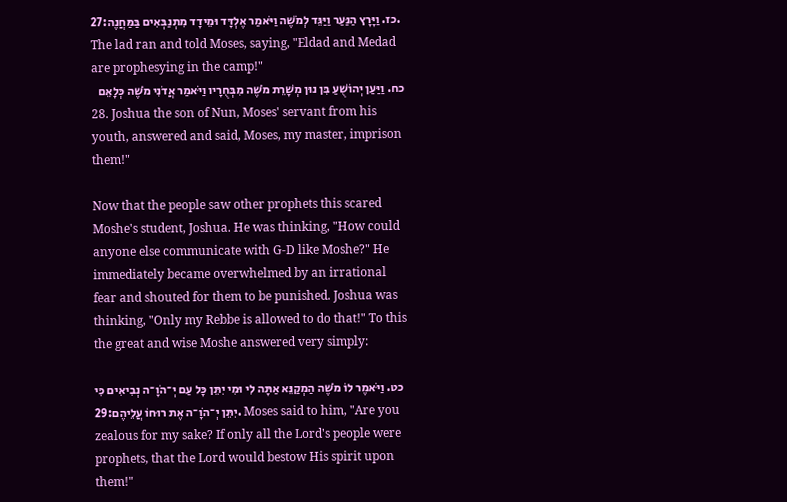כז. וַיָּרָץ הַנַּעַר וַיַּגֵּד לְמֹשֶׁה וַיֹּאמַר אֶלְדָּד וּמֵידָד מִתְנַבְּאִים בַּמַּחֲנֶה:27. The lad ran and told Moses, saying, "Eldad and Medad are prophesying in the camp!"
כח. וַיַּעַן יְהוֹשֻׁעַ בִּן נוּן מְשָׁרֵת מֹשֶׁה מִבְּחֻרָיו וַיֹּאמַר אֲדֹנִי מֹשֶׁה כְּלָאֵם
28. Joshua the son of Nun, Moses' servant from his youth, answered and said, Moses, my master, imprison them!"

Now that the people saw other prophets this scared Moshe's student, Joshua. He was thinking, "How could anyone else communicate with G-D like Moshe?" He immediately became overwhelmed by an irrational fear and shouted for them to be punished. Joshua was thinking, "Only my Rebbe is allowed to do that!" To this the great and wise Moshe answered very simply:

כט. וַיֹּאמֶר לוֹ מֹשֶׁה הַמְקַנֵּא אַתָּה לִי וּמִי יִתֵּן כָּל עַם יְ־הֹוָ־ה נְבִיאִים כִּי יִתֵּן יְ־הֹוָ־ה אֶת רוּחוֹ עֲלֵיהֶם:29. Moses said to him, "Are you zealous for my sake? If only all the Lord's people were prophets, that the Lord would bestow His spirit upon them!"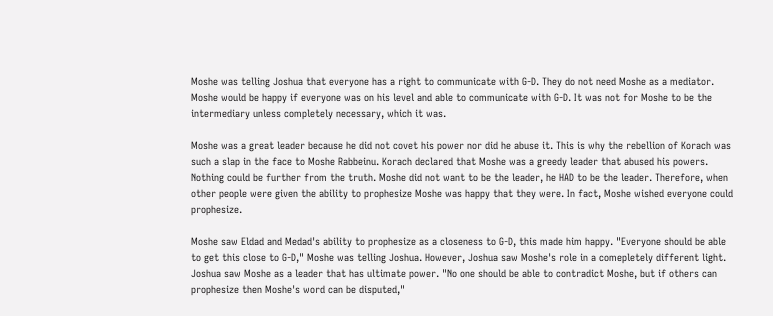Moshe was telling Joshua that everyone has a right to communicate with G-D. They do not need Moshe as a mediator. Moshe would be happy if everyone was on his level and able to communicate with G-D. It was not for Moshe to be the intermediary unless completely necessary, which it was.

Moshe was a great leader because he did not covet his power nor did he abuse it. This is why the rebellion of Korach was such a slap in the face to Moshe Rabbeinu. Korach declared that Moshe was a greedy leader that abused his powers. Nothing could be further from the truth. Moshe did not want to be the leader, he HAD to be the leader. Therefore, when other people were given the ability to prophesize Moshe was happy that they were. In fact, Moshe wished everyone could prophesize.

Moshe saw Eldad and Medad's ability to prophesize as a closeness to G-D, this made him happy. "Everyone should be able to get this close to G-D," Moshe was telling Joshua. However, Joshua saw Moshe's role in a comepletely different light. Joshua saw Moshe as a leader that has ultimate power. "No one should be able to contradict Moshe, but if others can prophesize then Moshe's word can be disputed,"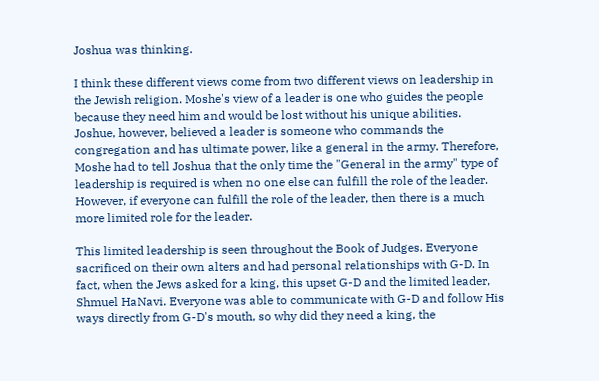Joshua was thinking.

I think these different views come from two different views on leadership in the Jewish religion. Moshe's view of a leader is one who guides the people because they need him and would be lost without his unique abilities. Joshue, however, believed a leader is someone who commands the congregation and has ultimate power, like a general in the army. Therefore, Moshe had to tell Joshua that the only time the "General in the army" type of leadership is required is when no one else can fulfill the role of the leader. However, if everyone can fulfill the role of the leader, then there is a much more limited role for the leader.

This limited leadership is seen throughout the Book of Judges. Everyone sacrificed on their own alters and had personal relationships with G-D. In fact, when the Jews asked for a king, this upset G-D and the limited leader, Shmuel HaNavi. Everyone was able to communicate with G-D and follow His ways directly from G-D's mouth, so why did they need a king, the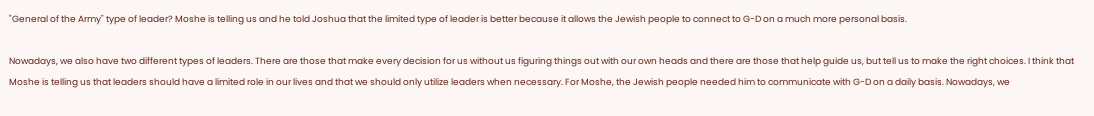"General of the Army" type of leader? Moshe is telling us and he told Joshua that the limited type of leader is better because it allows the Jewish people to connect to G-D on a much more personal basis.

Nowadays, we also have two different types of leaders. There are those that make every decision for us without us figuring things out with our own heads and there are those that help guide us, but tell us to make the right choices. I think that Moshe is telling us that leaders should have a limited role in our lives and that we should only utilize leaders when necessary. For Moshe, the Jewish people needed him to communicate with G-D on a daily basis. Nowadays, we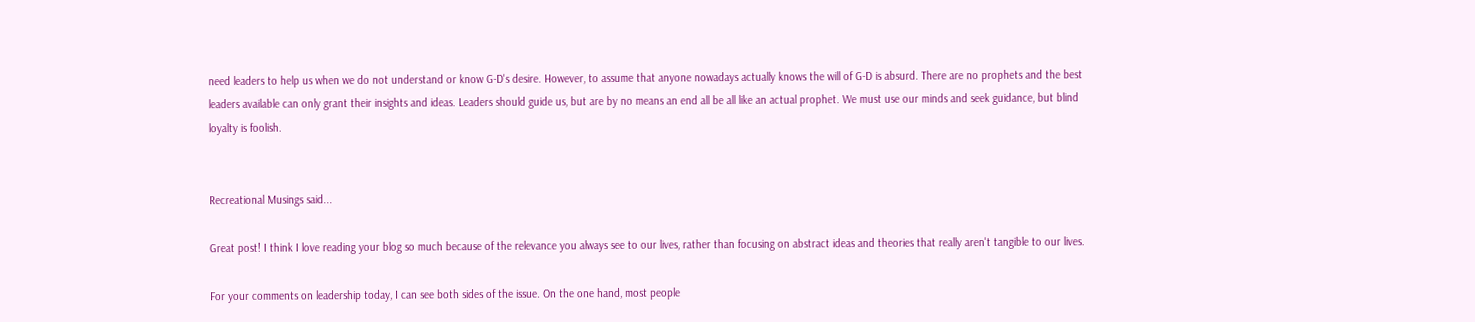need leaders to help us when we do not understand or know G-D's desire. However, to assume that anyone nowadays actually knows the will of G-D is absurd. There are no prophets and the best leaders available can only grant their insights and ideas. Leaders should guide us, but are by no means an end all be all like an actual prophet. We must use our minds and seek guidance, but blind loyalty is foolish.


Recreational Musings said...

Great post! I think I love reading your blog so much because of the relevance you always see to our lives, rather than focusing on abstract ideas and theories that really aren't tangible to our lives.

For your comments on leadership today, I can see both sides of the issue. On the one hand, most people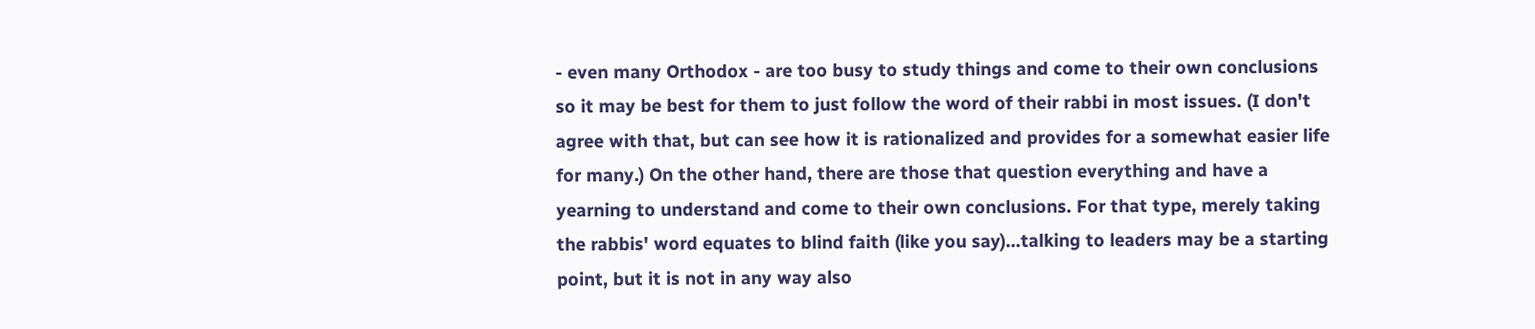- even many Orthodox - are too busy to study things and come to their own conclusions so it may be best for them to just follow the word of their rabbi in most issues. (I don't agree with that, but can see how it is rationalized and provides for a somewhat easier life for many.) On the other hand, there are those that question everything and have a yearning to understand and come to their own conclusions. For that type, merely taking the rabbis' word equates to blind faith (like you say)...talking to leaders may be a starting point, but it is not in any way also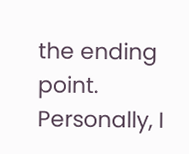the ending point. Personally, I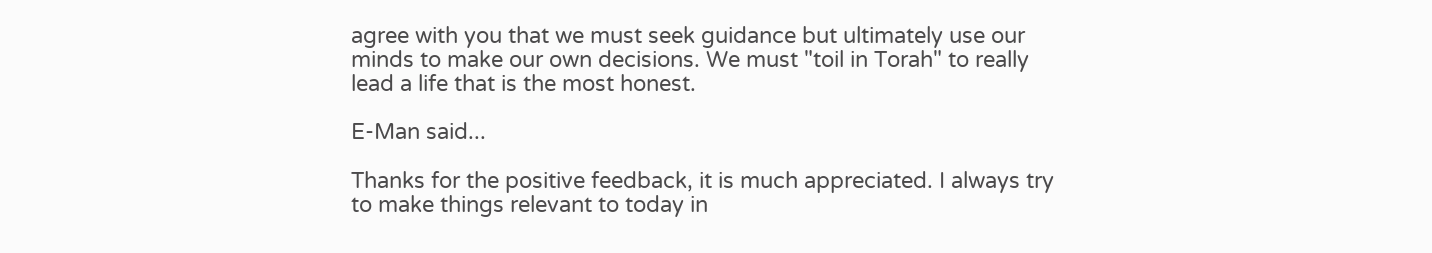agree with you that we must seek guidance but ultimately use our minds to make our own decisions. We must "toil in Torah" to really lead a life that is the most honest.

E-Man said...

Thanks for the positive feedback, it is much appreciated. I always try to make things relevant to today in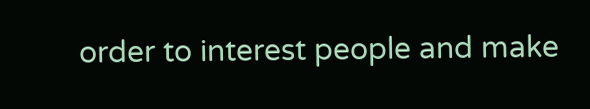order to interest people and make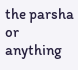the parsha or anything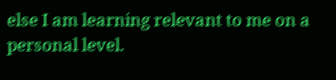else I am learning relevant to me on a personal level.